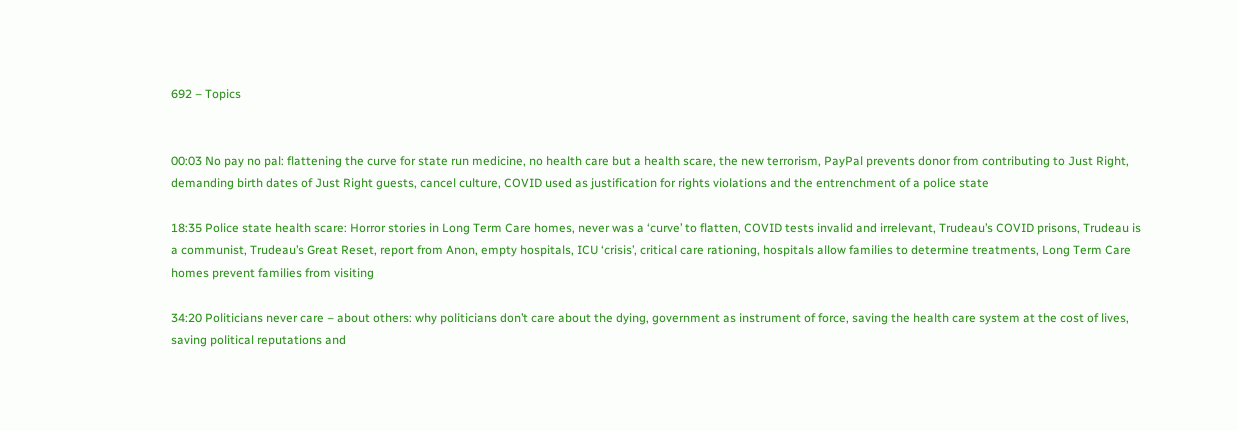692 – Topics


00:03 No pay no pal: flattening the curve for state run medicine, no health care but a health scare, the new terrorism, PayPal prevents donor from contributing to Just Right, demanding birth dates of Just Right guests, cancel culture, COVID used as justification for rights violations and the entrenchment of a police state

18:35 Police state health scare: Horror stories in Long Term Care homes, never was a ‘curve’ to flatten, COVID tests invalid and irrelevant, Trudeau’s COVID prisons, Trudeau is a communist, Trudeau’s Great Reset, report from Anon, empty hospitals, ICU ‘crisis’, critical care rationing, hospitals allow families to determine treatments, Long Term Care homes prevent families from visiting

34:20 Politicians never care – about others: why politicians don’t care about the dying, government as instrument of force, saving the health care system at the cost of lives, saving political reputations and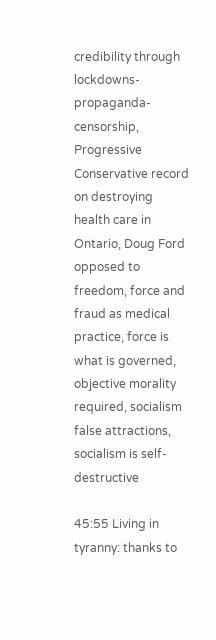credibility through lockdowns-propaganda-censorship, Progressive Conservative record on destroying health care in Ontario, Doug Ford opposed to freedom, force and fraud as medical practice, force is what is governed, objective morality required, socialism false attractions, socialism is self-destructive

45:55 Living in tyranny: thanks to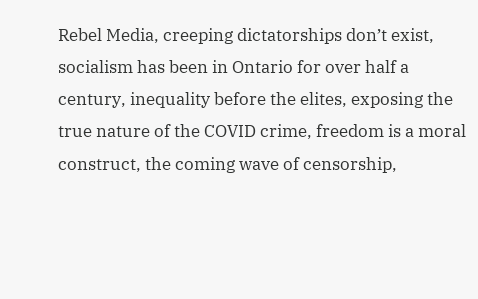Rebel Media, creeping dictatorships don’t exist, socialism has been in Ontario for over half a century, inequality before the elites, exposing the true nature of the COVID crime, freedom is a moral construct, the coming wave of censorship,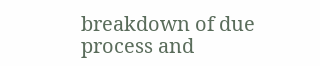breakdown of due process and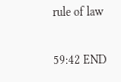rule of law

59:42 END